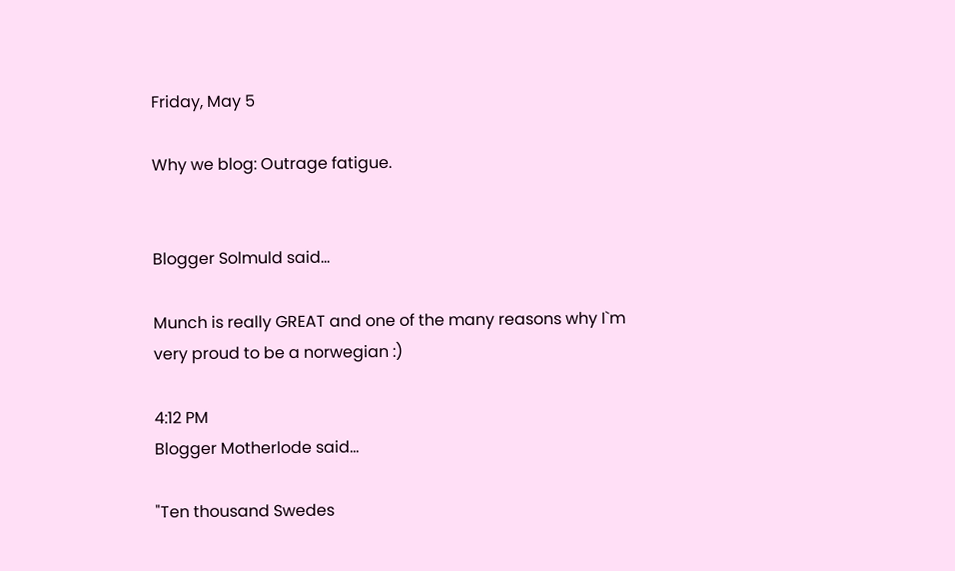Friday, May 5

Why we blog: Outrage fatigue.


Blogger Solmuld said...

Munch is really GREAT and one of the many reasons why I`m very proud to be a norwegian :)

4:12 PM
Blogger Motherlode said...

"Ten thousand Swedes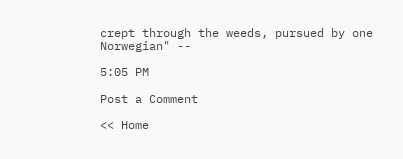crept through the weeds, pursued by one Norwegian" --

5:05 PM

Post a Comment

<< Home